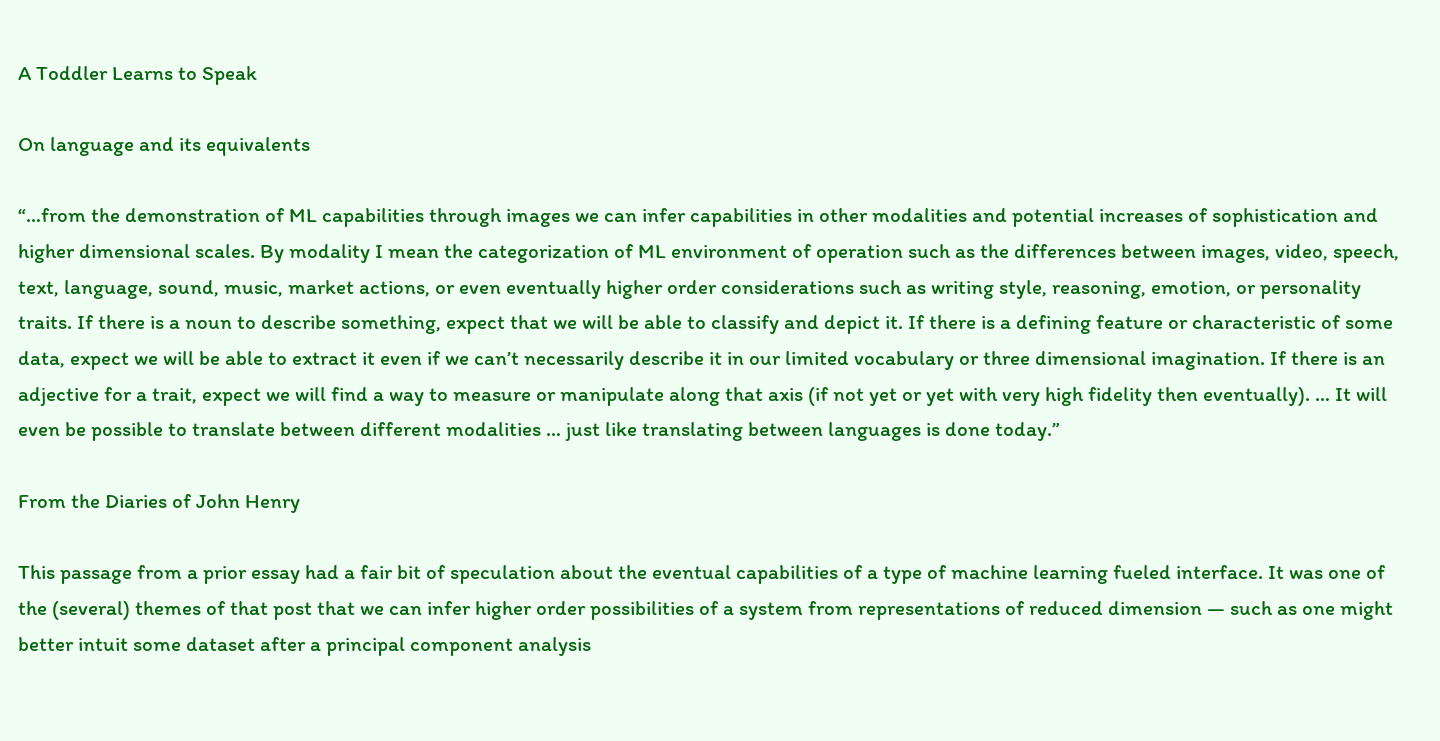A Toddler Learns to Speak

On language and its equivalents

“…from the demonstration of ML capabilities through images we can infer capabilities in other modalities and potential increases of sophistication and higher dimensional scales. By modality I mean the categorization of ML environment of operation such as the differences between images, video, speech, text, language, sound, music, market actions, or even eventually higher order considerations such as writing style, reasoning, emotion, or personality traits. If there is a noun to describe something, expect that we will be able to classify and depict it. If there is a defining feature or characteristic of some data, expect we will be able to extract it even if we can’t necessarily describe it in our limited vocabulary or three dimensional imagination. If there is an adjective for a trait, expect we will find a way to measure or manipulate along that axis (if not yet or yet with very high fidelity then eventually). … It will even be possible to translate between different modalities … just like translating between languages is done today.”

From the Diaries of John Henry

This passage from a prior essay had a fair bit of speculation about the eventual capabilities of a type of machine learning fueled interface. It was one of the (several) themes of that post that we can infer higher order possibilities of a system from representations of reduced dimension — such as one might better intuit some dataset after a principal component analysis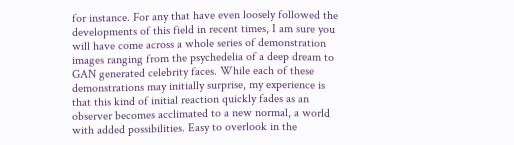for instance. For any that have even loosely followed the developments of this field in recent times, I am sure you will have come across a whole series of demonstration images ranging from the psychedelia of a deep dream to GAN generated celebrity faces. While each of these demonstrations may initially surprise, my experience is that this kind of initial reaction quickly fades as an observer becomes acclimated to a new normal, a world with added possibilities. Easy to overlook in the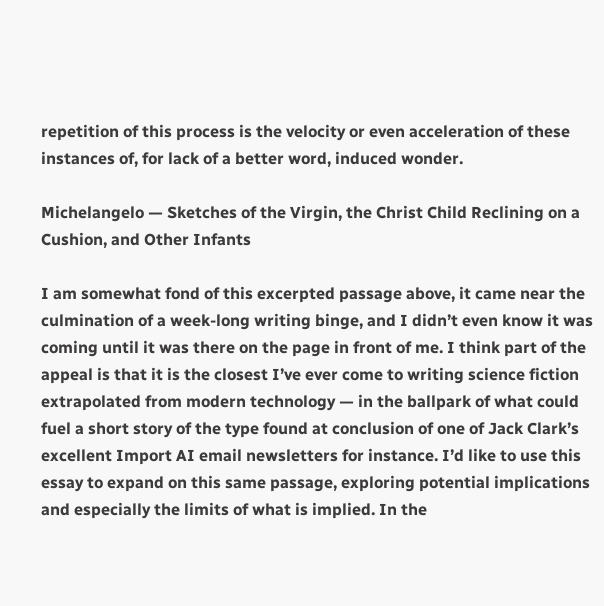repetition of this process is the velocity or even acceleration of these instances of, for lack of a better word, induced wonder.

Michelangelo — Sketches of the Virgin, the Christ Child Reclining on a Cushion, and Other Infants

I am somewhat fond of this excerpted passage above, it came near the culmination of a week-long writing binge, and I didn’t even know it was coming until it was there on the page in front of me. I think part of the appeal is that it is the closest I’ve ever come to writing science fiction extrapolated from modern technology — in the ballpark of what could fuel a short story of the type found at conclusion of one of Jack Clark’s excellent Import AI email newsletters for instance. I’d like to use this essay to expand on this same passage, exploring potential implications and especially the limits of what is implied. In the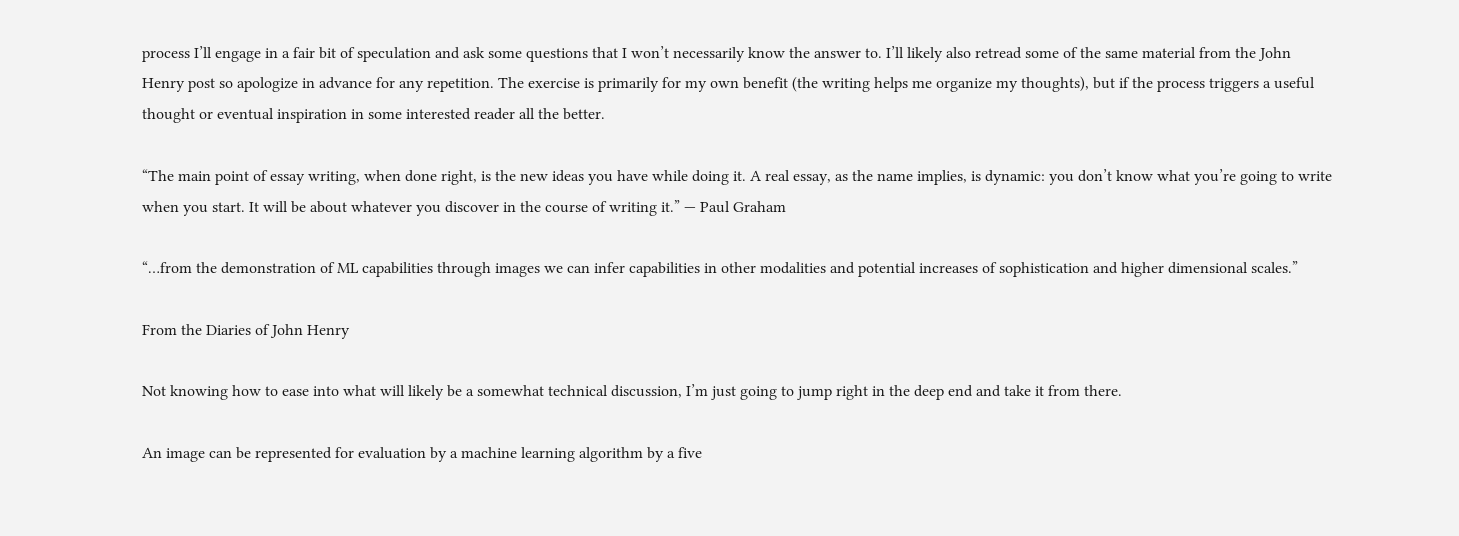process I’ll engage in a fair bit of speculation and ask some questions that I won’t necessarily know the answer to. I’ll likely also retread some of the same material from the John Henry post so apologize in advance for any repetition. The exercise is primarily for my own benefit (the writing helps me organize my thoughts), but if the process triggers a useful thought or eventual inspiration in some interested reader all the better.

“The main point of essay writing, when done right, is the new ideas you have while doing it. A real essay, as the name implies, is dynamic: you don’t know what you’re going to write when you start. It will be about whatever you discover in the course of writing it.” — Paul Graham

“…from the demonstration of ML capabilities through images we can infer capabilities in other modalities and potential increases of sophistication and higher dimensional scales.”

From the Diaries of John Henry

Not knowing how to ease into what will likely be a somewhat technical discussion, I’m just going to jump right in the deep end and take it from there.

An image can be represented for evaluation by a machine learning algorithm by a five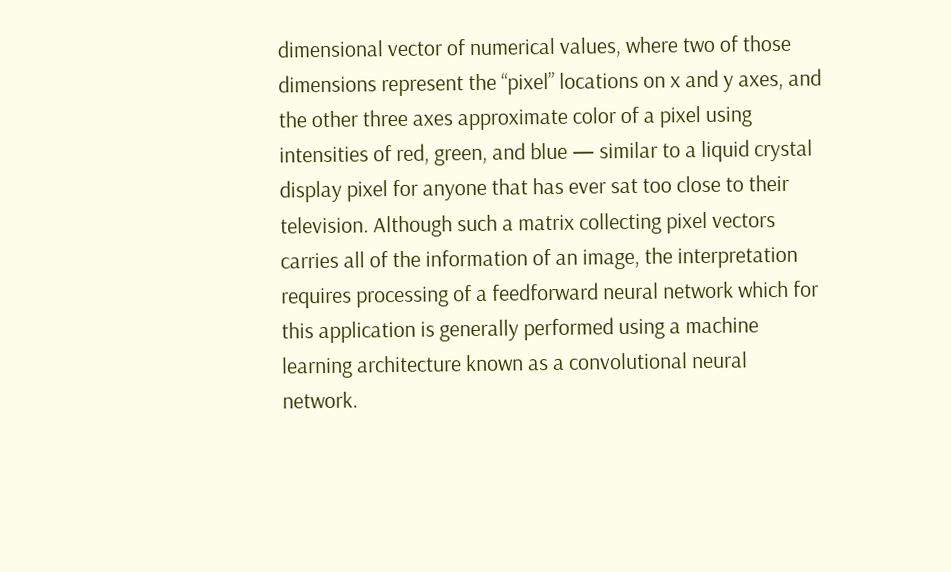dimensional vector of numerical values, where two of those dimensions represent the “pixel” locations on x and y axes, and the other three axes approximate color of a pixel using intensities of red, green, and blue — similar to a liquid crystal display pixel for anyone that has ever sat too close to their television. Although such a matrix collecting pixel vectors carries all of the information of an image, the interpretation requires processing of a feedforward neural network which for this application is generally performed using a machine learning architecture known as a convolutional neural network.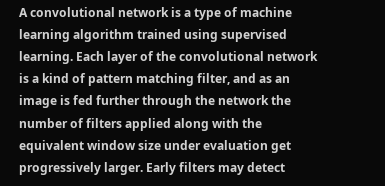A convolutional network is a type of machine learning algorithm trained using supervised learning. Each layer of the convolutional network is a kind of pattern matching filter, and as an image is fed further through the network the number of filters applied along with the equivalent window size under evaluation get progressively larger. Early filters may detect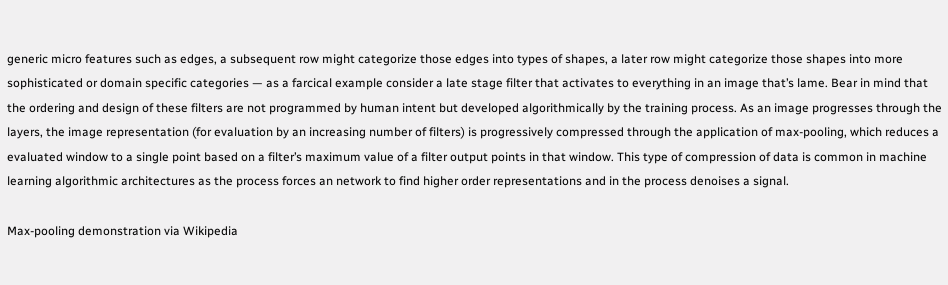generic micro features such as edges, a subsequent row might categorize those edges into types of shapes, a later row might categorize those shapes into more sophisticated or domain specific categories — as a farcical example consider a late stage filter that activates to everything in an image that’s lame. Bear in mind that the ordering and design of these filters are not programmed by human intent but developed algorithmically by the training process. As an image progresses through the layers, the image representation (for evaluation by an increasing number of filters) is progressively compressed through the application of max-pooling, which reduces a evaluated window to a single point based on a filter’s maximum value of a filter output points in that window. This type of compression of data is common in machine learning algorithmic architectures as the process forces an network to find higher order representations and in the process denoises a signal.

Max-pooling demonstration via Wikipedia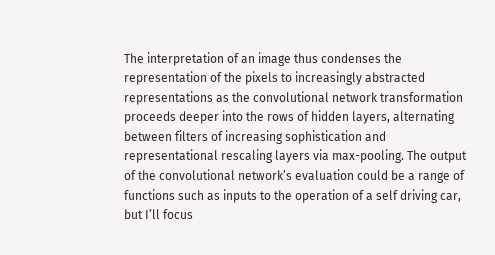The interpretation of an image thus condenses the representation of the pixels to increasingly abstracted representations as the convolutional network transformation proceeds deeper into the rows of hidden layers, alternating between filters of increasing sophistication and representational rescaling layers via max-pooling. The output of the convolutional network’s evaluation could be a range of functions such as inputs to the operation of a self driving car, but I’ll focus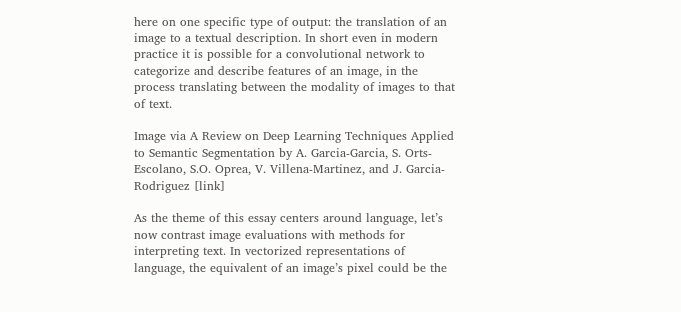here on one specific type of output: the translation of an image to a textual description. In short even in modern practice it is possible for a convolutional network to categorize and describe features of an image, in the process translating between the modality of images to that of text.

Image via A Review on Deep Learning Techniques Applied to Semantic Segmentation by A. Garcia-Garcia, S. Orts-Escolano, S.O. Oprea, V. Villena-Martinez, and J. Garcia-Rodriguez [link]

As the theme of this essay centers around language, let’s now contrast image evaluations with methods for interpreting text. In vectorized representations of language, the equivalent of an image’s pixel could be the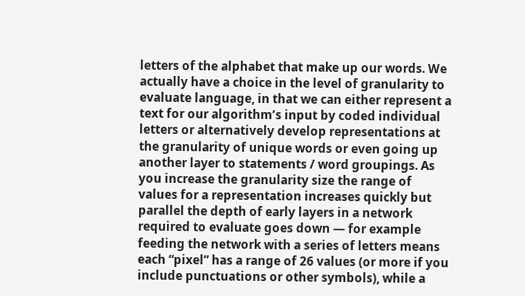letters of the alphabet that make up our words. We actually have a choice in the level of granularity to evaluate language, in that we can either represent a text for our algorithm’s input by coded individual letters or alternatively develop representations at the granularity of unique words or even going up another layer to statements / word groupings. As you increase the granularity size the range of values for a representation increases quickly but parallel the depth of early layers in a network required to evaluate goes down — for example feeding the network with a series of letters means each “pixel” has a range of 26 values (or more if you include punctuations or other symbols), while a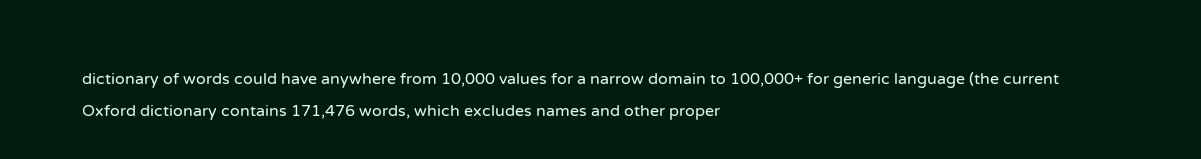dictionary of words could have anywhere from 10,000 values for a narrow domain to 100,000+ for generic language (the current Oxford dictionary contains 171,476 words, which excludes names and other proper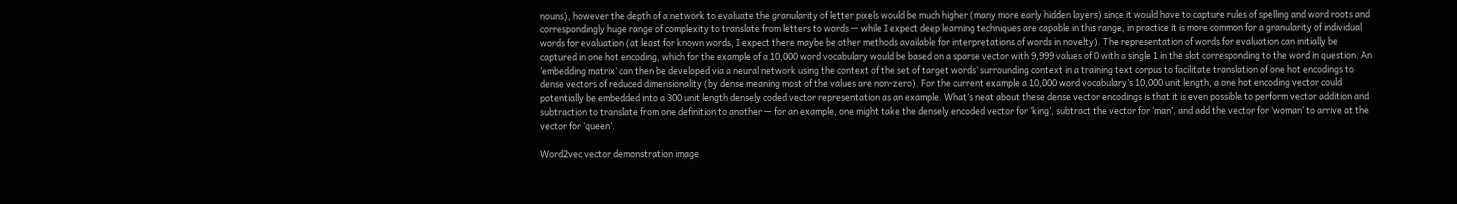nouns), however the depth of a network to evaluate the granularity of letter pixels would be much higher (many more early hidden layers) since it would have to capture rules of spelling and word roots and correspondingly huge range of complexity to translate from letters to words — while I expect deep learning techniques are capable in this range, in practice it is more common for a granularity of individual words for evaluation (at least for known words, I expect there maybe be other methods available for interpretations of words in novelty). The representation of words for evaluation can initially be captured in one hot encoding, which for the example of a 10,000 word vocabulary would be based on a sparse vector with 9,999 values of 0 with a single 1 in the slot corresponding to the word in question. An ‘embedding matrix’ can then be developed via a neural network using the context of the set of target words’ surrounding context in a training text corpus to facilitate translation of one hot encodings to dense vectors of reduced dimensionality (by dense meaning most of the values are non-zero). For the current example a 10,000 word vocabulary’s 10,000 unit length, a one hot encoding vector could potentially be embedded into a 300 unit length densely coded vector representation as an example. What’s neat about these dense vector encodings is that it is even possible to perform vector addition and subtraction to translate from one definition to another — for an example, one might take the densely encoded vector for ‘king’, subtract the vector for ‘man’, and add the vector for ‘woman’ to arrive at the vector for ‘queen’.

Word2vec vector demonstration image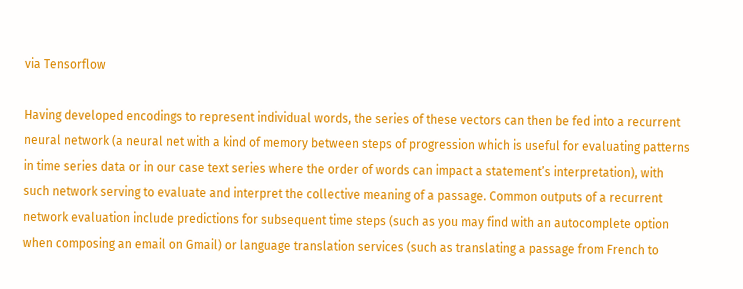via Tensorflow

Having developed encodings to represent individual words, the series of these vectors can then be fed into a recurrent neural network (a neural net with a kind of memory between steps of progression which is useful for evaluating patterns in time series data or in our case text series where the order of words can impact a statement’s interpretation), with such network serving to evaluate and interpret the collective meaning of a passage. Common outputs of a recurrent network evaluation include predictions for subsequent time steps (such as you may find with an autocomplete option when composing an email on Gmail) or language translation services (such as translating a passage from French to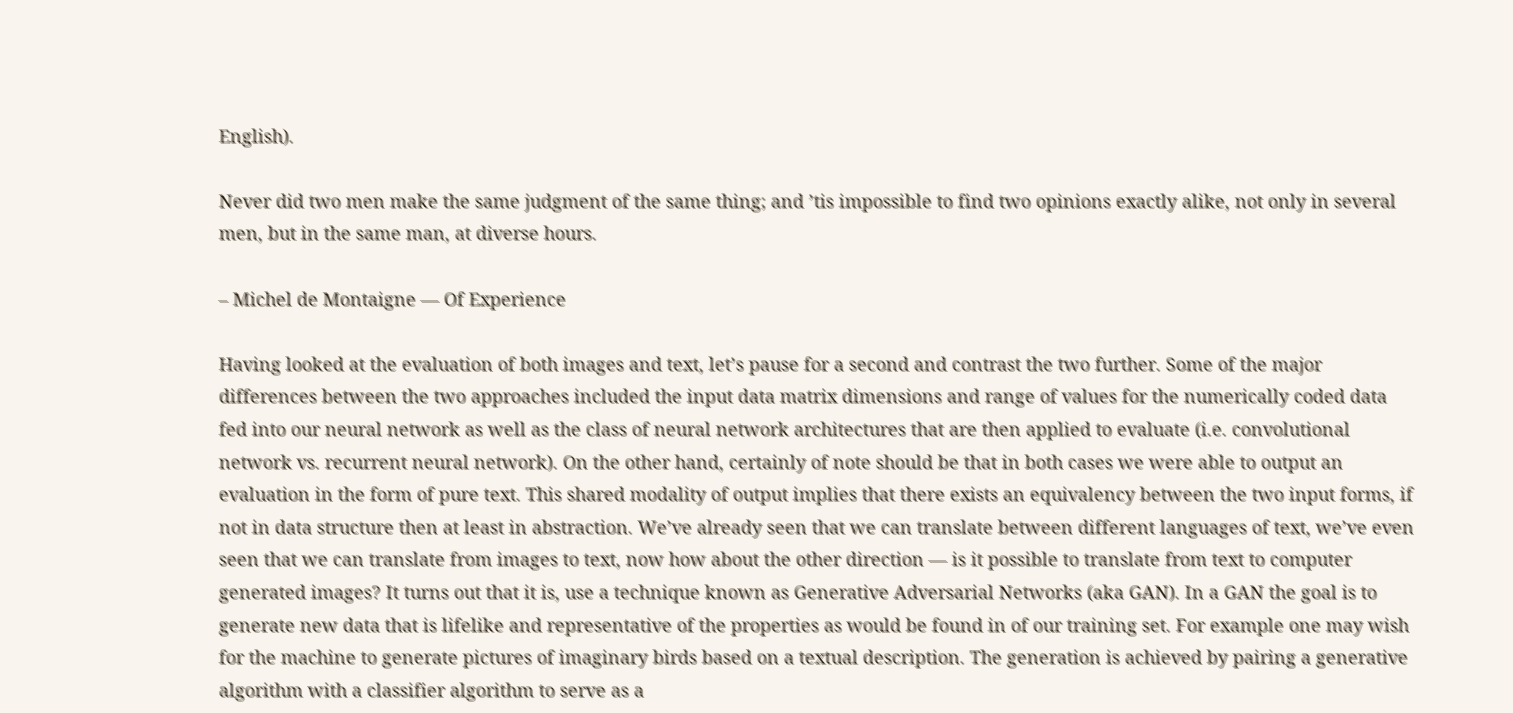English).

Never did two men make the same judgment of the same thing; and ’tis impossible to find two opinions exactly alike, not only in several men, but in the same man, at diverse hours.

– Michel de Montaigne — Of Experience

Having looked at the evaluation of both images and text, let’s pause for a second and contrast the two further. Some of the major differences between the two approaches included the input data matrix dimensions and range of values for the numerically coded data fed into our neural network as well as the class of neural network architectures that are then applied to evaluate (i.e. convolutional network vs. recurrent neural network). On the other hand, certainly of note should be that in both cases we were able to output an evaluation in the form of pure text. This shared modality of output implies that there exists an equivalency between the two input forms, if not in data structure then at least in abstraction. We’ve already seen that we can translate between different languages of text, we’ve even seen that we can translate from images to text, now how about the other direction — is it possible to translate from text to computer generated images? It turns out that it is, use a technique known as Generative Adversarial Networks (aka GAN). In a GAN the goal is to generate new data that is lifelike and representative of the properties as would be found in of our training set. For example one may wish for the machine to generate pictures of imaginary birds based on a textual description. The generation is achieved by pairing a generative algorithm with a classifier algorithm to serve as a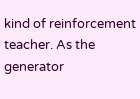kind of reinforcement teacher. As the generator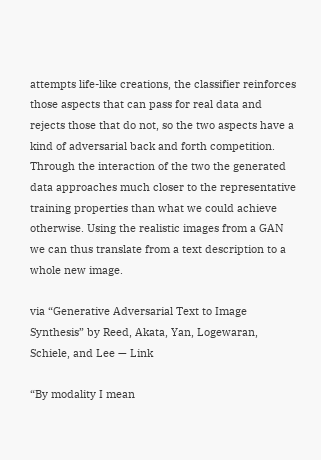attempts life-like creations, the classifier reinforces those aspects that can pass for real data and rejects those that do not, so the two aspects have a kind of adversarial back and forth competition. Through the interaction of the two the generated data approaches much closer to the representative training properties than what we could achieve otherwise. Using the realistic images from a GAN we can thus translate from a text description to a whole new image.

via “Generative Adversarial Text to Image Synthesis” by Reed, Akata, Yan, Logewaran, Schiele, and Lee — Link

“By modality I mean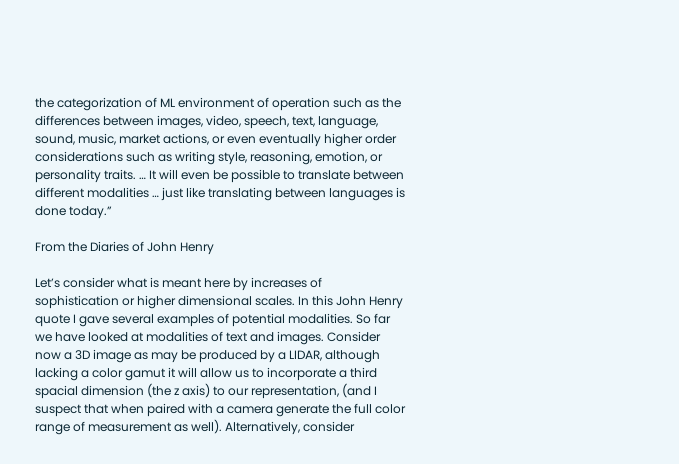the categorization of ML environment of operation such as the differences between images, video, speech, text, language, sound, music, market actions, or even eventually higher order considerations such as writing style, reasoning, emotion, or personality traits. … It will even be possible to translate between different modalities … just like translating between languages is done today.”

From the Diaries of John Henry

Let’s consider what is meant here by increases of sophistication or higher dimensional scales. In this John Henry quote I gave several examples of potential modalities. So far we have looked at modalities of text and images. Consider now a 3D image as may be produced by a LIDAR, although lacking a color gamut it will allow us to incorporate a third spacial dimension (the z axis) to our representation, (and I suspect that when paired with a camera generate the full color range of measurement as well). Alternatively, consider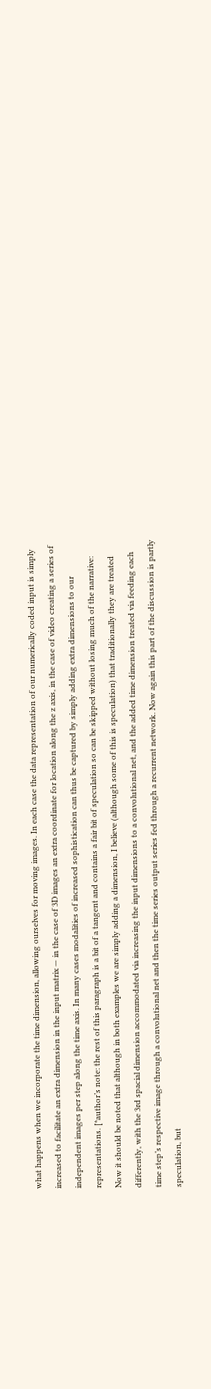what happens when we incorporate the time dimension, allowing ourselves for moving images. In each case the data representation of our numerically coded input is simply increased to facilitate an extra dimension in the input matrix — in the case of 3D images an extra coordinate for location along the z axis, in the case of video creating a series of independent images per step along the time axis. In many cases modalities of increased sophistication can thus be captured by simply adding extra dimensions to our representations. [*author’s note: the rest of this paragraph is a bit of a tangent and contains a fair bit of speculation so can be skipped without losing much of the narrative: Now it should be noted that although in both examples we are simply adding a dimension, I believe (although some of this is speculation) that traditionally they are treated differently, with the 3rd spacial dimension accommodated via increasing the input dimensions to a convolutional net, and the added time dimension treated via feeding each time step’s respective image through a convolutional net and then the time series output series fed through a recurrent network. Now again this part of the discussion is partly speculation, but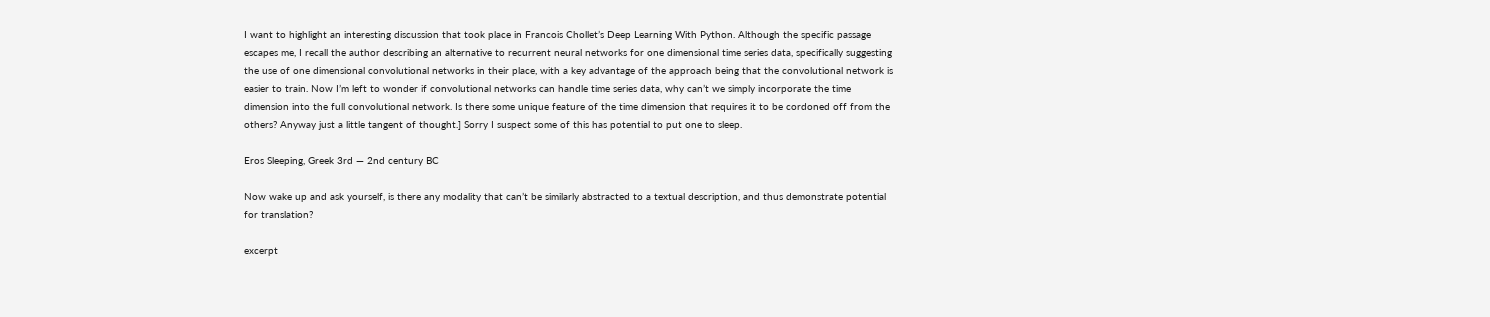I want to highlight an interesting discussion that took place in Francois Chollet’s Deep Learning With Python. Although the specific passage escapes me, I recall the author describing an alternative to recurrent neural networks for one dimensional time series data, specifically suggesting the use of one dimensional convolutional networks in their place, with a key advantage of the approach being that the convolutional network is easier to train. Now I’m left to wonder if convolutional networks can handle time series data, why can’t we simply incorporate the time dimension into the full convolutional network. Is there some unique feature of the time dimension that requires it to be cordoned off from the others? Anyway just a little tangent of thought.] Sorry I suspect some of this has potential to put one to sleep.

Eros Sleeping, Greek 3rd — 2nd century BC

Now wake up and ask yourself, is there any modality that can’t be similarly abstracted to a textual description, and thus demonstrate potential for translation?

excerpt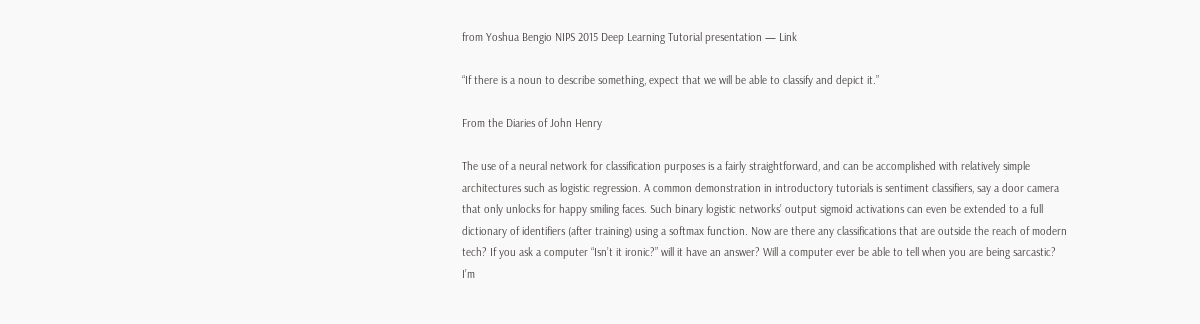from Yoshua Bengio NIPS 2015 Deep Learning Tutorial presentation — Link

“If there is a noun to describe something, expect that we will be able to classify and depict it.”

From the Diaries of John Henry

The use of a neural network for classification purposes is a fairly straightforward, and can be accomplished with relatively simple architectures such as logistic regression. A common demonstration in introductory tutorials is sentiment classifiers, say a door camera that only unlocks for happy smiling faces. Such binary logistic networks’ output sigmoid activations can even be extended to a full dictionary of identifiers (after training) using a softmax function. Now are there any classifications that are outside the reach of modern tech? If you ask a computer “Isn’t it ironic?” will it have an answer? Will a computer ever be able to tell when you are being sarcastic? I’m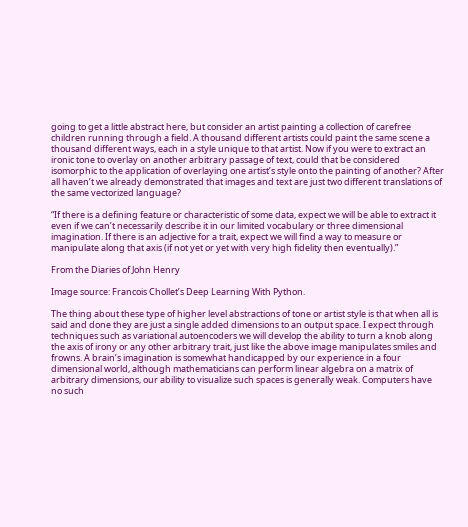going to get a little abstract here, but consider an artist painting a collection of carefree children running through a field. A thousand different artists could paint the same scene a thousand different ways, each in a style unique to that artist. Now if you were to extract an ironic tone to overlay on another arbitrary passage of text, could that be considered isomorphic to the application of overlaying one artist’s style onto the painting of another? After all haven’t we already demonstrated that images and text are just two different translations of the same vectorized language?

“If there is a defining feature or characteristic of some data, expect we will be able to extract it even if we can’t necessarily describe it in our limited vocabulary or three dimensional imagination. If there is an adjective for a trait, expect we will find a way to measure or manipulate along that axis (if not yet or yet with very high fidelity then eventually).”

From the Diaries of John Henry

Image source: Francois Chollet’s Deep Learning With Python.

The thing about these type of higher level abstractions of tone or artist style is that when all is said and done they are just a single added dimensions to an output space. I expect through techniques such as variational autoencoders we will develop the ability to turn a knob along the axis of irony or any other arbitrary trait, just like the above image manipulates smiles and frowns. A brain’s imagination is somewhat handicapped by our experience in a four dimensional world, although mathematicians can perform linear algebra on a matrix of arbitrary dimensions, our ability to visualize such spaces is generally weak. Computers have no such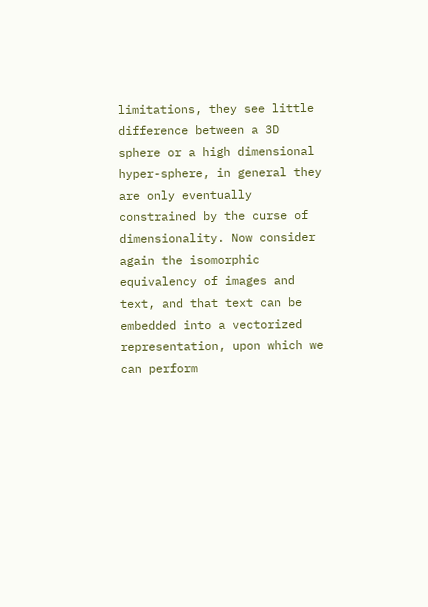limitations, they see little difference between a 3D sphere or a high dimensional hyper-sphere, in general they are only eventually constrained by the curse of dimensionality. Now consider again the isomorphic equivalency of images and text, and that text can be embedded into a vectorized representation, upon which we can perform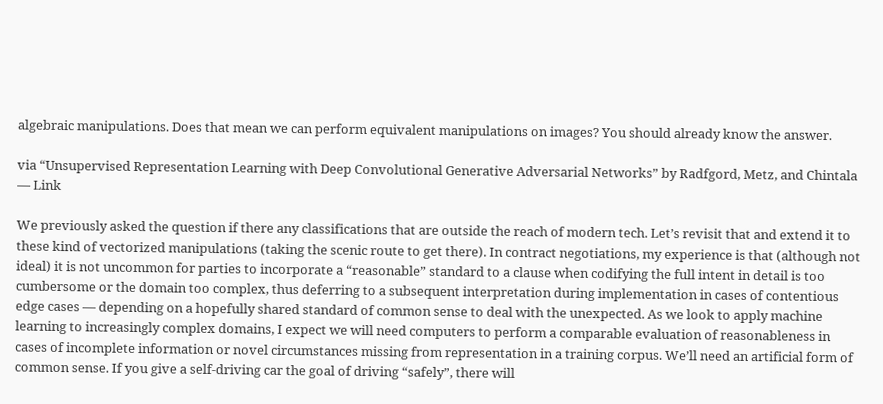algebraic manipulations. Does that mean we can perform equivalent manipulations on images? You should already know the answer.

via “Unsupervised Representation Learning with Deep Convolutional Generative Adversarial Networks” by Radfgord, Metz, and Chintala — Link

We previously asked the question if there any classifications that are outside the reach of modern tech. Let’s revisit that and extend it to these kind of vectorized manipulations (taking the scenic route to get there). In contract negotiations, my experience is that (although not ideal) it is not uncommon for parties to incorporate a “reasonable” standard to a clause when codifying the full intent in detail is too cumbersome or the domain too complex, thus deferring to a subsequent interpretation during implementation in cases of contentious edge cases — depending on a hopefully shared standard of common sense to deal with the unexpected. As we look to apply machine learning to increasingly complex domains, I expect we will need computers to perform a comparable evaluation of reasonableness in cases of incomplete information or novel circumstances missing from representation in a training corpus. We’ll need an artificial form of common sense. If you give a self-driving car the goal of driving “safely”, there will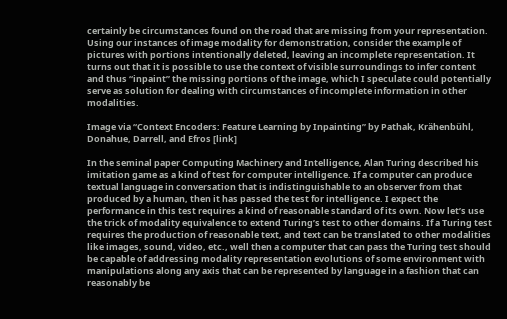certainly be circumstances found on the road that are missing from your representation. Using our instances of image modality for demonstration, consider the example of pictures with portions intentionally deleted, leaving an incomplete representation. It turns out that it is possible to use the context of visible surroundings to infer content and thus “inpaint” the missing portions of the image, which I speculate could potentially serve as solution for dealing with circumstances of incomplete information in other modalities.

Image via “Context Encoders: Feature Learning by Inpainting” by Pathak, Krähenbühl, Donahue, Darrell, and Efros [link]

In the seminal paper Computing Machinery and Intelligence, Alan Turing described his imitation game as a kind of test for computer intelligence. If a computer can produce textual language in conversation that is indistinguishable to an observer from that produced by a human, then it has passed the test for intelligence. I expect the performance in this test requires a kind of reasonable standard of its own. Now let’s use the trick of modality equivalence to extend Turing’s test to other domains. If a Turing test requires the production of reasonable text, and text can be translated to other modalities like images, sound, video, etc., well then a computer that can pass the Turing test should be capable of addressing modality representation evolutions of some environment with manipulations along any axis that can be represented by language in a fashion that can reasonably be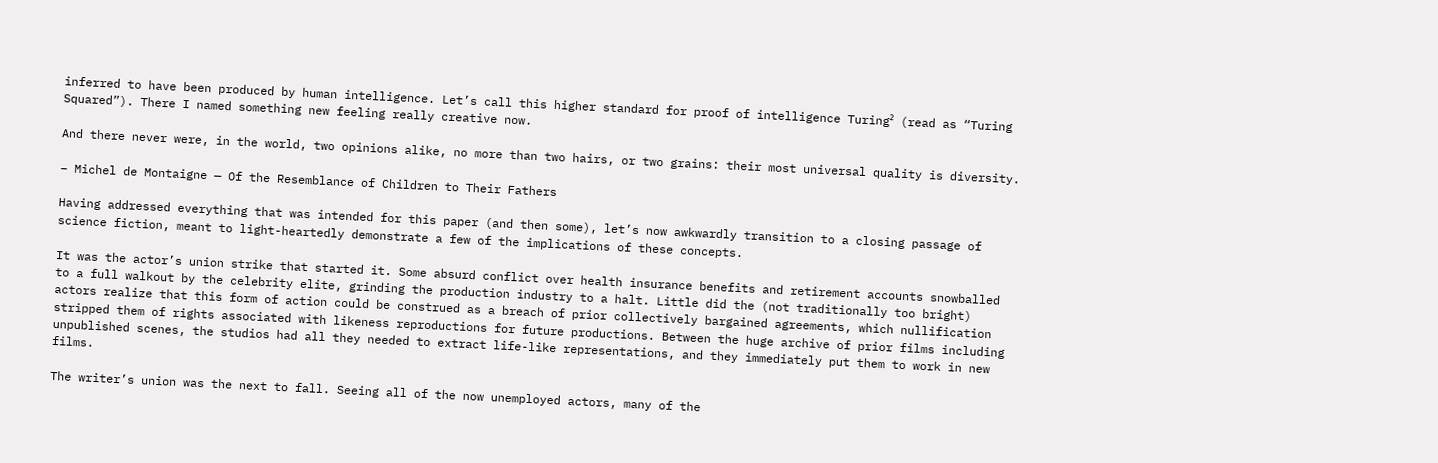inferred to have been produced by human intelligence. Let’s call this higher standard for proof of intelligence Turing² (read as “Turing Squared”). There I named something new feeling really creative now.

And there never were, in the world, two opinions alike, no more than two hairs, or two grains: their most universal quality is diversity.

– Michel de Montaigne — Of the Resemblance of Children to Their Fathers

Having addressed everything that was intended for this paper (and then some), let’s now awkwardly transition to a closing passage of science fiction, meant to light-heartedly demonstrate a few of the implications of these concepts.

It was the actor’s union strike that started it. Some absurd conflict over health insurance benefits and retirement accounts snowballed to a full walkout by the celebrity elite, grinding the production industry to a halt. Little did the (not traditionally too bright) actors realize that this form of action could be construed as a breach of prior collectively bargained agreements, which nullification stripped them of rights associated with likeness reproductions for future productions. Between the huge archive of prior films including unpublished scenes, the studios had all they needed to extract life-like representations, and they immediately put them to work in new films.

The writer’s union was the next to fall. Seeing all of the now unemployed actors, many of the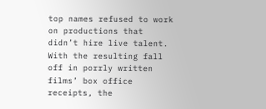top names refused to work on productions that didn’t hire live talent. With the resulting fall off in porrly written films’ box office receipts, the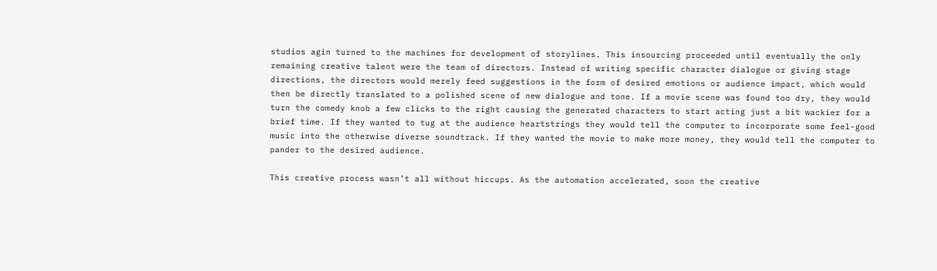studios agin turned to the machines for development of storylines. This insourcing proceeded until eventually the only remaining creative talent were the team of directors. Instead of writing specific character dialogue or giving stage directions, the directors would merely feed suggestions in the form of desired emotions or audience impact, which would then be directly translated to a polished scene of new dialogue and tone. If a movie scene was found too dry, they would turn the comedy knob a few clicks to the right causing the generated characters to start acting just a bit wackier for a brief time. If they wanted to tug at the audience heartstrings they would tell the computer to incorporate some feel-good music into the otherwise diverse soundtrack. If they wanted the movie to make more money, they would tell the computer to pander to the desired audience.

This creative process wasn’t all without hiccups. As the automation accelerated, soon the creative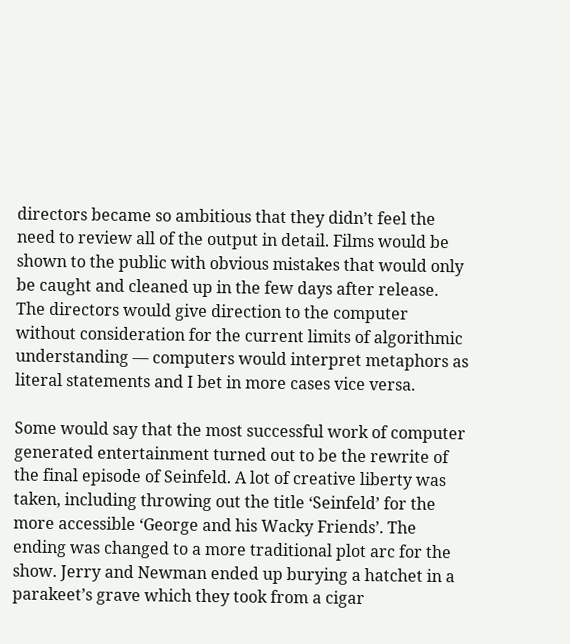directors became so ambitious that they didn’t feel the need to review all of the output in detail. Films would be shown to the public with obvious mistakes that would only be caught and cleaned up in the few days after release. The directors would give direction to the computer without consideration for the current limits of algorithmic understanding — computers would interpret metaphors as literal statements and I bet in more cases vice versa.

Some would say that the most successful work of computer generated entertainment turned out to be the rewrite of the final episode of Seinfeld. A lot of creative liberty was taken, including throwing out the title ‘Seinfeld’ for the more accessible ‘George and his Wacky Friends’. The ending was changed to a more traditional plot arc for the show. Jerry and Newman ended up burying a hatchet in a parakeet’s grave which they took from a cigar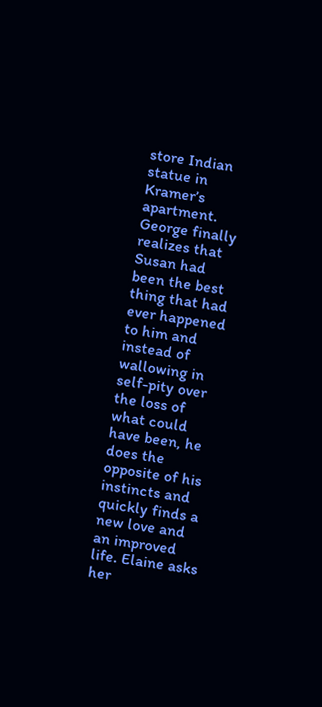store Indian statue in Kramer’s apartment. George finally realizes that Susan had been the best thing that had ever happened to him and instead of wallowing in self-pity over the loss of what could have been, he does the opposite of his instincts and quickly finds a new love and an improved life. Elaine asks her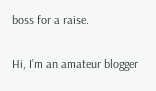boss for a raise.

Hi, I’m an amateur blogger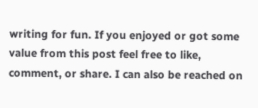writing for fun. If you enjoyed or got some value from this post feel free to like, comment, or share. I can also be reached on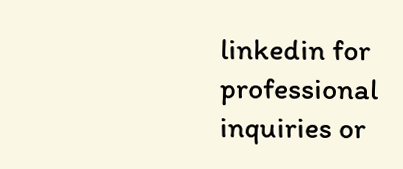linkedin for professional inquiries or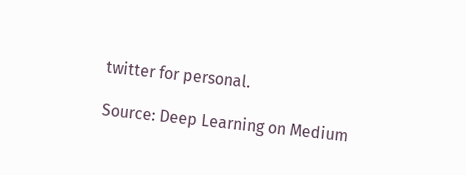twitter for personal.

Source: Deep Learning on Medium